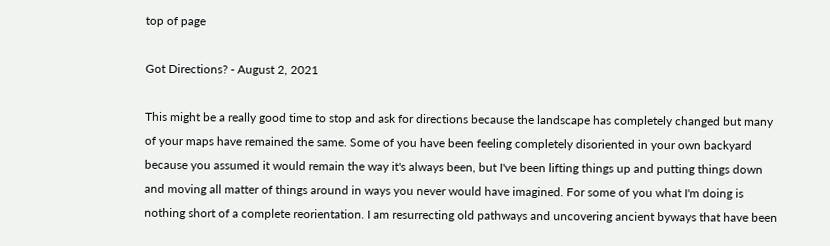top of page

Got Directions? - August 2, 2021

This might be a really good time to stop and ask for directions because the landscape has completely changed but many of your maps have remained the same. Some of you have been feeling completely disoriented in your own backyard because you assumed it would remain the way it's always been, but I've been lifting things up and putting things down and moving all matter of things around in ways you never would have imagined. For some of you what I'm doing is nothing short of a complete reorientation. I am resurrecting old pathways and uncovering ancient byways that have been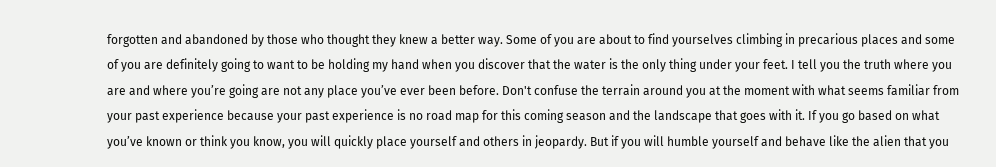forgotten and abandoned by those who thought they knew a better way. Some of you are about to find yourselves climbing in precarious places and some of you are definitely going to want to be holding my hand when you discover that the water is the only thing under your feet. I tell you the truth where you are and where you’re going are not any place you’ve ever been before. Don't confuse the terrain around you at the moment with what seems familiar from your past experience because your past experience is no road map for this coming season and the landscape that goes with it. If you go based on what you’ve known or think you know, you will quickly place yourself and others in jeopardy. But if you will humble yourself and behave like the alien that you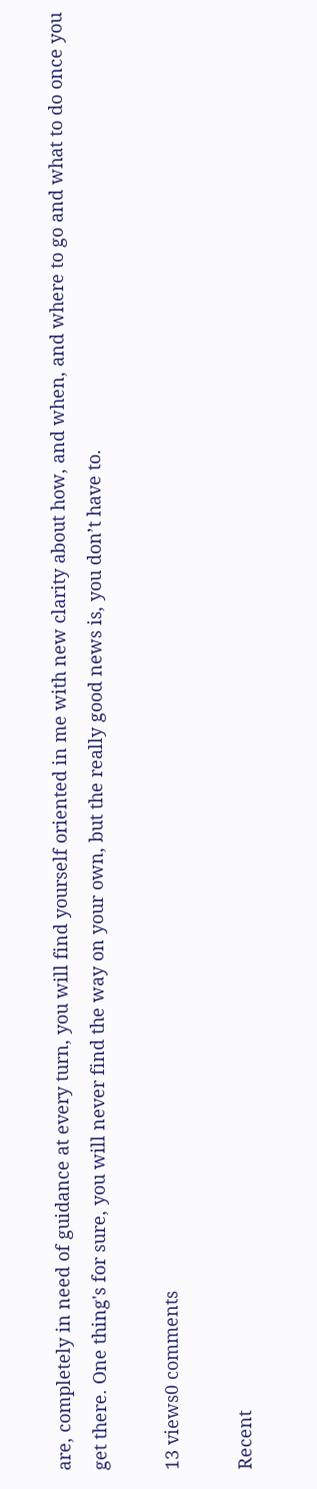are, completely in need of guidance at every turn, you will find yourself oriented in me with new clarity about how, and when, and where to go and what to do once you get there. One thing's for sure, you will never find the way on your own, but the really good news is, you don’t have to.

13 views0 comments

Recent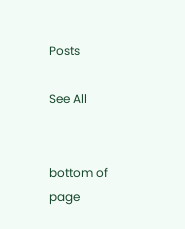Posts

See All


bottom of page